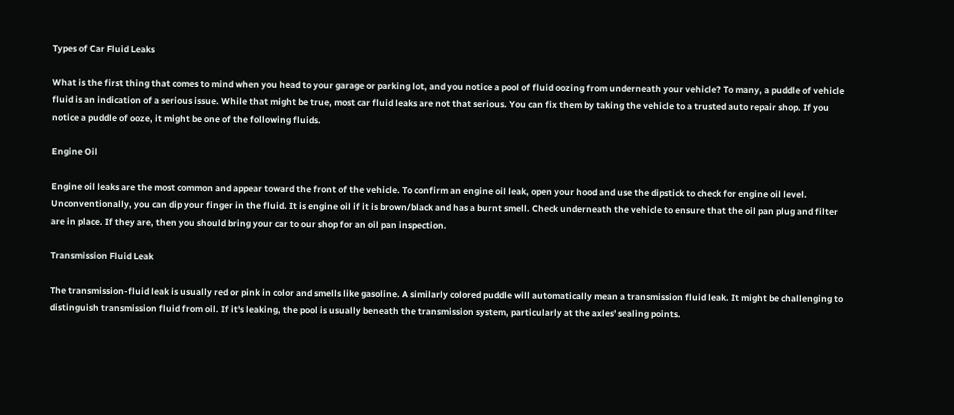Types of Car Fluid Leaks

What is the first thing that comes to mind when you head to your garage or parking lot, and you notice a pool of fluid oozing from underneath your vehicle? To many, a puddle of vehicle fluid is an indication of a serious issue. While that might be true, most car fluid leaks are not that serious. You can fix them by taking the vehicle to a trusted auto repair shop. If you notice a puddle of ooze, it might be one of the following fluids.

Engine Oil

Engine oil leaks are the most common and appear toward the front of the vehicle. To confirm an engine oil leak, open your hood and use the dipstick to check for engine oil level. Unconventionally, you can dip your finger in the fluid. It is engine oil if it is brown/black and has a burnt smell. Check underneath the vehicle to ensure that the oil pan plug and filter are in place. If they are, then you should bring your car to our shop for an oil pan inspection.

Transmission Fluid Leak

The transmission-fluid leak is usually red or pink in color and smells like gasoline. A similarly colored puddle will automatically mean a transmission fluid leak. It might be challenging to distinguish transmission fluid from oil. If it's leaking, the pool is usually beneath the transmission system, particularly at the axles' sealing points.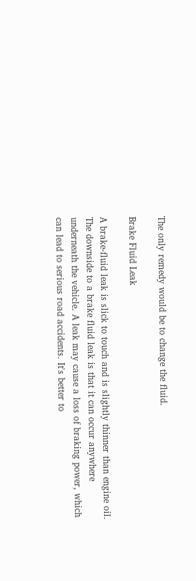The only remedy would be to change the fluid.

Brake Fluid Leak

A brake-fluid leak is slick to touch and is slightly thinner than engine oil. The downside to a brake fluid leak is that it can occur anywhere underneath the vehicle. A leak may cause a loss of braking power, which can lead to serious road accidents. It's better to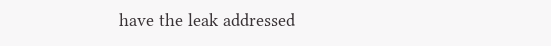have the leak addressed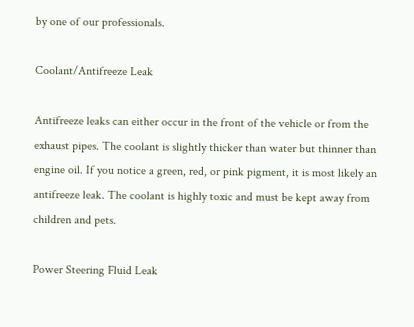by one of our professionals.

Coolant/Antifreeze Leak

Antifreeze leaks can either occur in the front of the vehicle or from the exhaust pipes. The coolant is slightly thicker than water but thinner than engine oil. If you notice a green, red, or pink pigment, it is most likely an antifreeze leak. The coolant is highly toxic and must be kept away from children and pets.

Power Steering Fluid Leak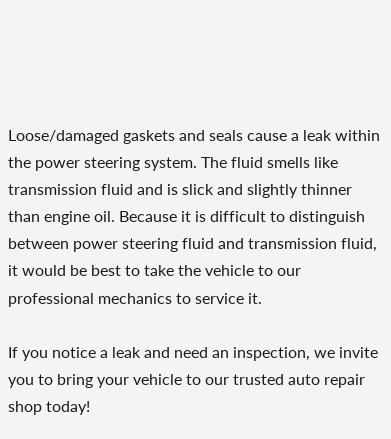Loose/damaged gaskets and seals cause a leak within the power steering system. The fluid smells like transmission fluid and is slick and slightly thinner than engine oil. Because it is difficult to distinguish between power steering fluid and transmission fluid, it would be best to take the vehicle to our professional mechanics to service it.

If you notice a leak and need an inspection, we invite you to bring your vehicle to our trusted auto repair shop today!